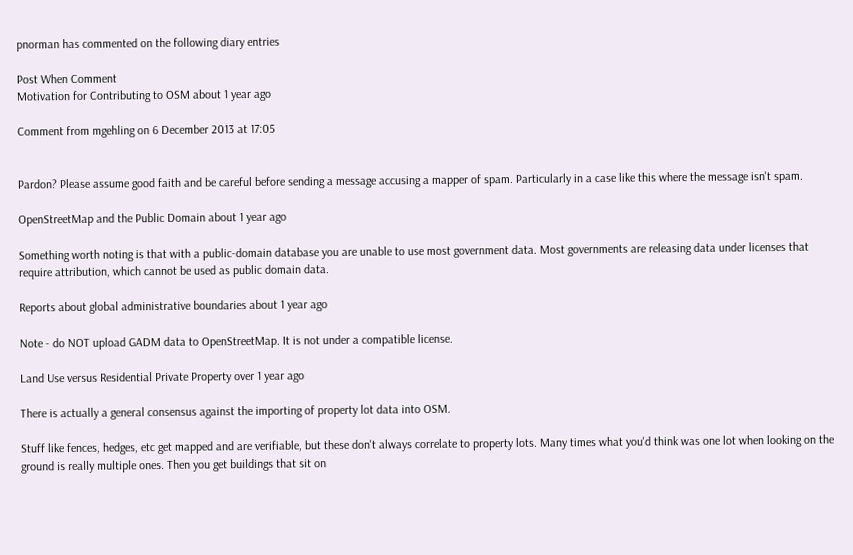pnorman has commented on the following diary entries

Post When Comment
Motivation for Contributing to OSM about 1 year ago

Comment from mgehling on 6 December 2013 at 17:05


Pardon? Please assume good faith and be careful before sending a message accusing a mapper of spam. Particularly in a case like this where the message isn't spam.

OpenStreetMap and the Public Domain about 1 year ago

Something worth noting is that with a public-domain database you are unable to use most government data. Most governments are releasing data under licenses that require attribution, which cannot be used as public domain data.

Reports about global administrative boundaries about 1 year ago

Note - do NOT upload GADM data to OpenStreetMap. It is not under a compatible license.

Land Use versus Residential Private Property over 1 year ago

There is actually a general consensus against the importing of property lot data into OSM.

Stuff like fences, hedges, etc get mapped and are verifiable, but these don't always correlate to property lots. Many times what you'd think was one lot when looking on the ground is really multiple ones. Then you get buildings that sit on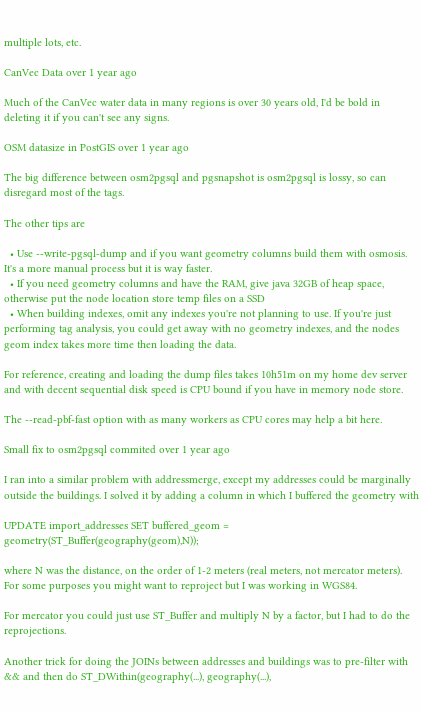multiple lots, etc.

CanVec Data over 1 year ago

Much of the CanVec water data in many regions is over 30 years old, I'd be bold in deleting it if you can't see any signs.

OSM datasize in PostGIS over 1 year ago

The big difference between osm2pgsql and pgsnapshot is osm2pgsql is lossy, so can disregard most of the tags.

The other tips are

  • Use --write-pgsql-dump and if you want geometry columns build them with osmosis. It's a more manual process but it is way faster.
  • If you need geometry columns and have the RAM, give java 32GB of heap space, otherwise put the node location store temp files on a SSD
  • When building indexes, omit any indexes you're not planning to use. If you're just performing tag analysis, you could get away with no geometry indexes, and the nodes geom index takes more time then loading the data.

For reference, creating and loading the dump files takes 10h51m on my home dev server and with decent sequential disk speed is CPU bound if you have in memory node store.

The --read-pbf-fast option with as many workers as CPU cores may help a bit here.

Small fix to osm2pgsql commited over 1 year ago

I ran into a similar problem with addressmerge, except my addresses could be marginally outside the buildings. I solved it by adding a column in which I buffered the geometry with

UPDATE import_addresses SET buffered_geom = geometry(ST_Buffer(geography(geom),N));

where N was the distance, on the order of 1-2 meters (real meters, not mercator meters). For some purposes you might want to reproject but I was working in WGS84.

For mercator you could just use ST_Buffer and multiply N by a factor, but I had to do the reprojections.

Another trick for doing the JOINs between addresses and buildings was to pre-filter with && and then do ST_DWithin(geography(...), geography(...),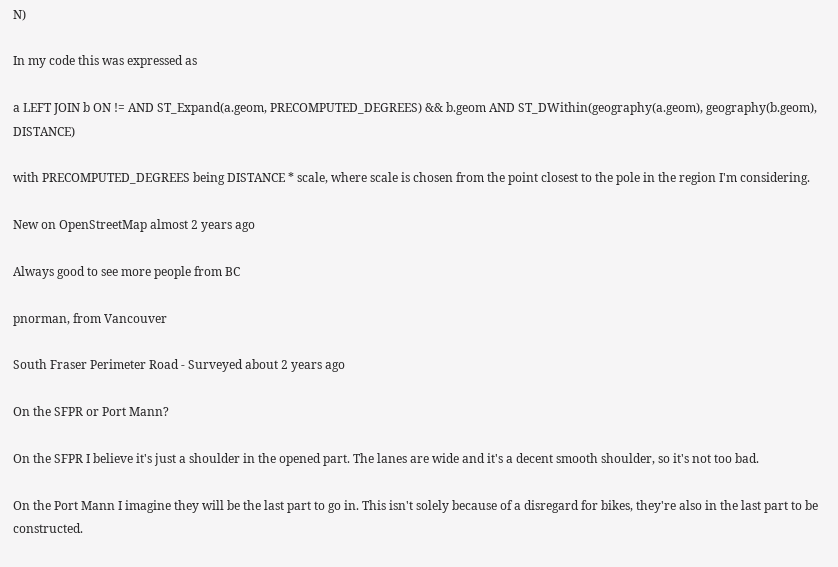N)

In my code this was expressed as

a LEFT JOIN b ON != AND ST_Expand(a.geom, PRECOMPUTED_DEGREES) && b.geom AND ST_DWithin(geography(a.geom), geography(b.geom), DISTANCE)

with PRECOMPUTED_DEGREES being DISTANCE * scale, where scale is chosen from the point closest to the pole in the region I'm considering.

New on OpenStreetMap almost 2 years ago

Always good to see more people from BC

pnorman, from Vancouver

South Fraser Perimeter Road - Surveyed about 2 years ago

On the SFPR or Port Mann?

On the SFPR I believe it's just a shoulder in the opened part. The lanes are wide and it's a decent smooth shoulder, so it's not too bad.

On the Port Mann I imagine they will be the last part to go in. This isn't solely because of a disregard for bikes, they're also in the last part to be constructed.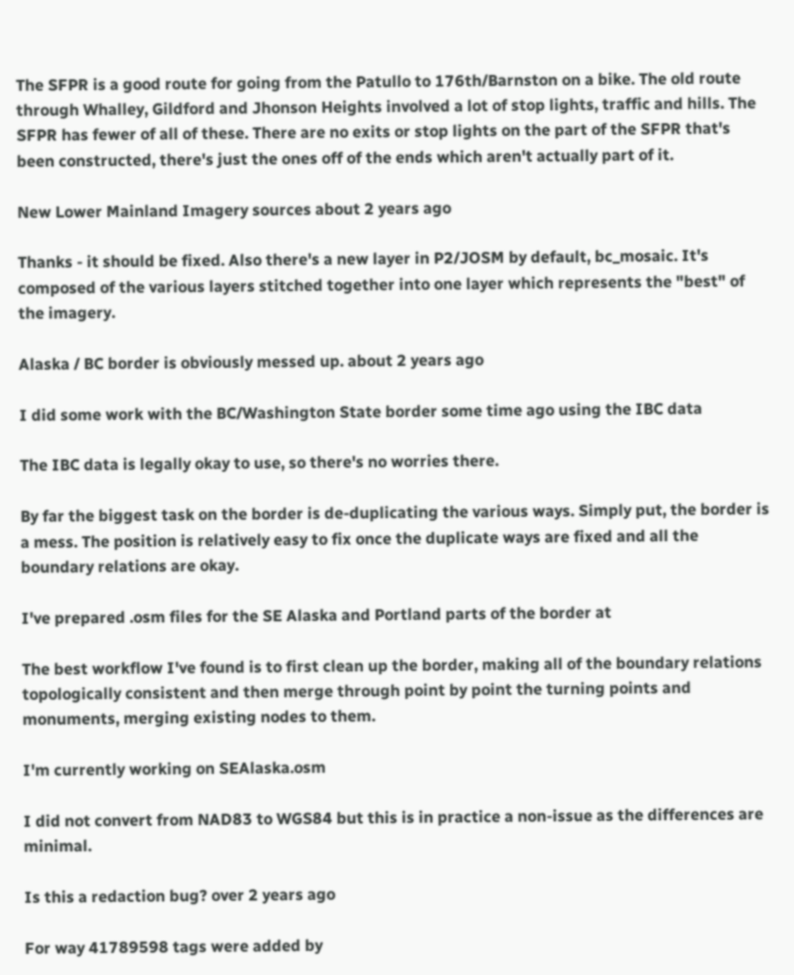The SFPR is a good route for going from the Patullo to 176th/Barnston on a bike. The old route through Whalley, Gildford and Jhonson Heights involved a lot of stop lights, traffic and hills. The SFPR has fewer of all of these. There are no exits or stop lights on the part of the SFPR that's been constructed, there's just the ones off of the ends which aren't actually part of it.

New Lower Mainland Imagery sources about 2 years ago

Thanks - it should be fixed. Also there's a new layer in P2/JOSM by default, bc_mosaic. It's composed of the various layers stitched together into one layer which represents the "best" of the imagery.

Alaska / BC border is obviously messed up. about 2 years ago

I did some work with the BC/Washington State border some time ago using the IBC data

The IBC data is legally okay to use, so there's no worries there.

By far the biggest task on the border is de-duplicating the various ways. Simply put, the border is a mess. The position is relatively easy to fix once the duplicate ways are fixed and all the boundary relations are okay.

I've prepared .osm files for the SE Alaska and Portland parts of the border at

The best workflow I've found is to first clean up the border, making all of the boundary relations topologically consistent and then merge through point by point the turning points and monuments, merging existing nodes to them.

I'm currently working on SEAlaska.osm

I did not convert from NAD83 to WGS84 but this is in practice a non-issue as the differences are minimal.

Is this a redaction bug? over 2 years ago

For way 41789598 tags were added by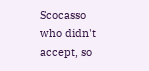Scocasso who didn't accept, so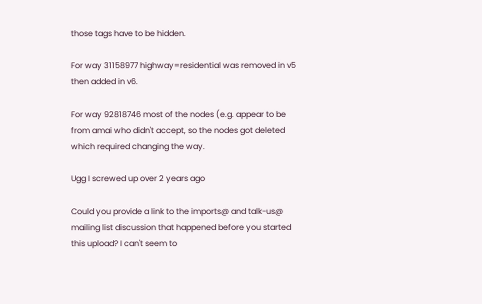those tags have to be hidden.

For way 31158977 highway=residential was removed in v5 then added in v6.

For way 92818746 most of the nodes (e.g. appear to be from amai who didn't accept, so the nodes got deleted which required changing the way.

Ugg I screwed up over 2 years ago

Could you provide a link to the imports@ and talk-us@ mailing list discussion that happened before you started this upload? I can't seem to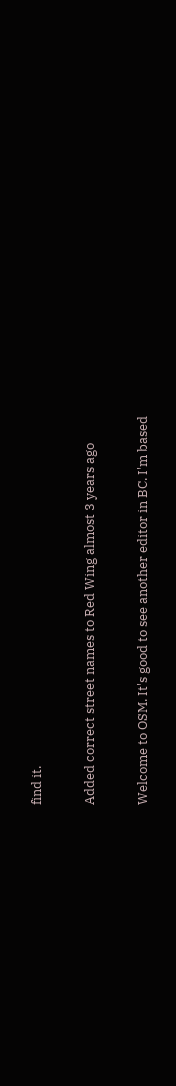find it.

Added correct street names to Red Wing almost 3 years ago

Welcome to OSM. It's good to see another editor in BC. I'm based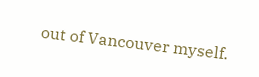out of Vancouver myself.